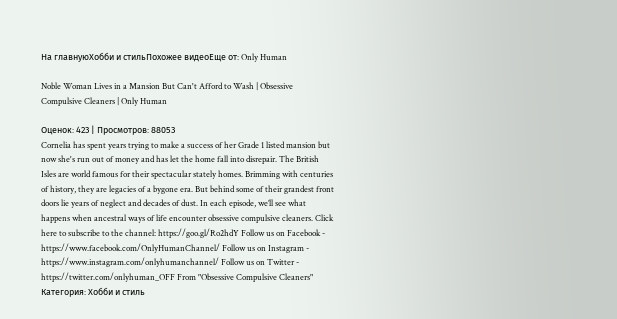На главнуюХобби и стильПохожее видеоЕще от: Only Human

Noble Woman Lives in a Mansion But Can't Afford to Wash | Obsessive Compulsive Cleaners | Only Human

Оценок: 423 | Просмотров: 88053
Cornelia has spent years trying to make a success of her Grade 1 listed mansion but now she's run out of money and has let the home fall into disrepair. The British Isles are world famous for their spectacular stately homes. Brimming with centuries of history, they are legacies of a bygone era. But behind some of their grandest front doors lie years of neglect and decades of dust. In each episode, we’ll see what happens when ancestral ways of life encounter obsessive compulsive cleaners. Click here to subscribe to the channel: https://goo.gl/Ro2hdY Follow us on Facebook - https://www.facebook.com/OnlyHumanChannel/ Follow us on Instagram - https://www.instagram.com/onlyhumanchannel/ Follow us on Twitter - https://twitter.com/onlyhuman_OFF From "Obsessive Compulsive Cleaners"
Категория: Хобби и стиль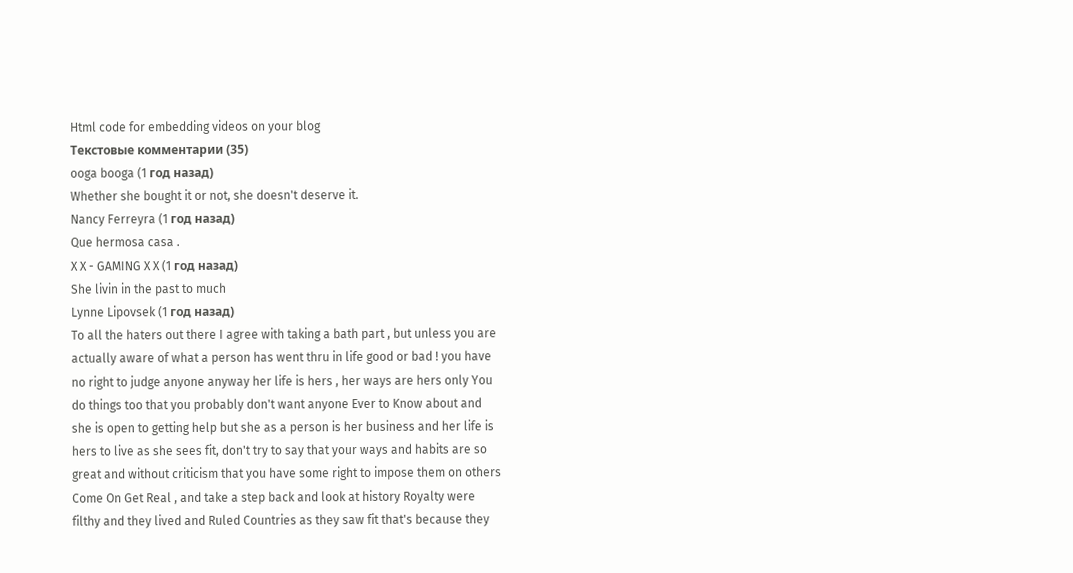Html code for embedding videos on your blog
Текстовые комментарии (35)
ooga booga (1 год назад)
Whether she bought it or not, she doesn't deserve it.
Nancy Ferreyra (1 год назад)
Que hermosa casa .
X X - GAMING X X (1 год назад)
She livin in the past to much
Lynne Lipovsek (1 год назад)
To all the haters out there I agree with taking a bath part , but unless you are actually aware of what a person has went thru in life good or bad ! you have no right to judge anyone anyway her life is hers , her ways are hers only You do things too that you probably don't want anyone Ever to Know about and she is open to getting help but she as a person is her business and her life is hers to live as she sees fit, don't try to say that your ways and habits are so great and without criticism that you have some right to impose them on others Come On Get Real , and take a step back and look at history Royalty were filthy and they lived and Ruled Countries as they saw fit that's because they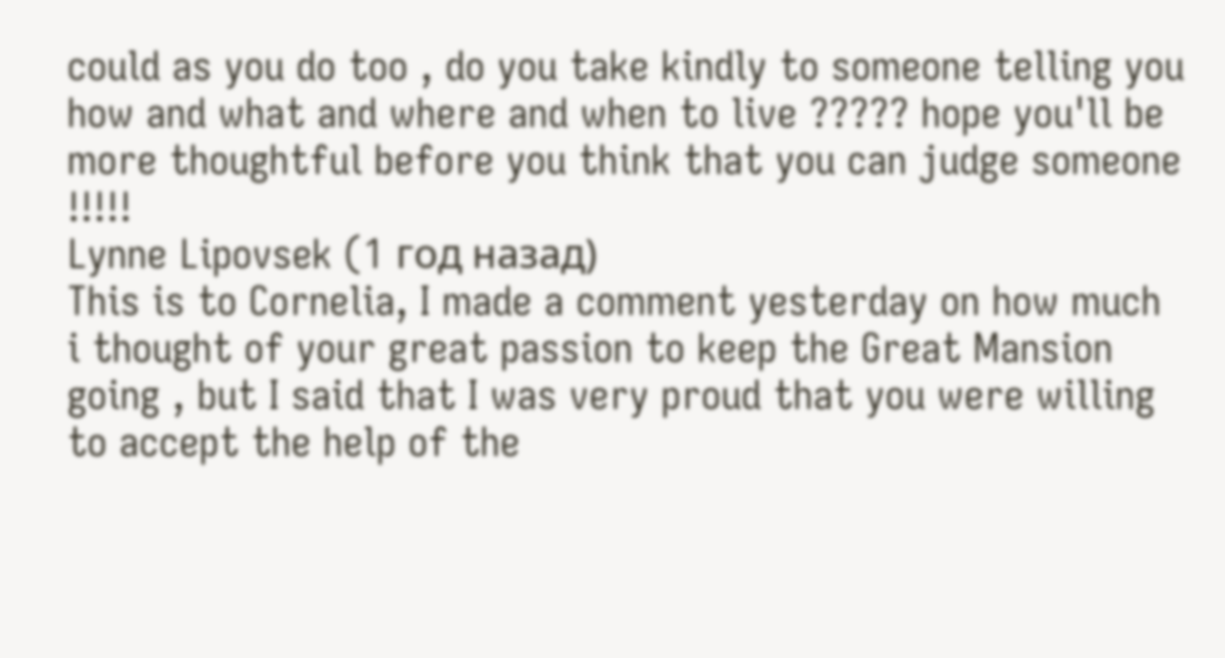could as you do too , do you take kindly to someone telling you how and what and where and when to live ????? hope you'll be more thoughtful before you think that you can judge someone !!!!!
Lynne Lipovsek (1 год назад)
This is to Cornelia, I made a comment yesterday on how much i thought of your great passion to keep the Great Mansion going , but I said that I was very proud that you were willing to accept the help of the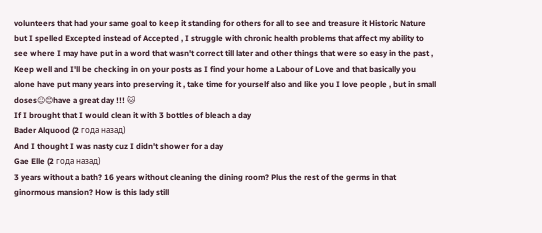volunteers that had your same goal to keep it standing for others for all to see and treasure it Historic Nature but I spelled Excepted instead of Accepted , I struggle with chronic health problems that affect my ability to see where I may have put in a word that wasn't correct till later and other things that were so easy in the past , Keep well and I'll be checking in on your posts as I find your home a Labour of Love and that basically you alone have put many years into preserving it , take time for yourself also and like you I love people , but in small doses☺😊have a great day !!! 🐱
If I brought that I would clean it with 3 bottles of bleach a day
Bader Alquood (2 года назад)
And I thought I was nasty cuz I didn't shower for a day
Gae Elle (2 года назад)
3 years without a bath? 16 years without cleaning the dining room? Plus the rest of the germs in that ginormous mansion? How is this lady still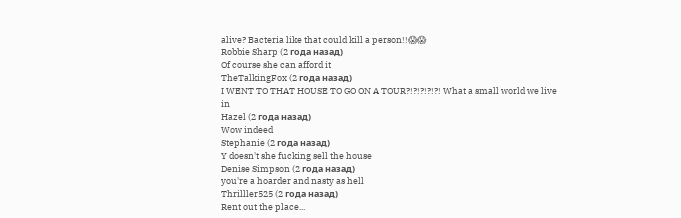alive? Bacteria like that could kill a person!!😱😱
Robbie Sharp (2 года назад)
Of course she can afford it
TheTalkingFox (2 года назад)
I WENT TO THAT HOUSE TO GO ON A TOUR?!?!?!?!?! What a small world we live in
Hazel (2 года назад)
Wow indeed
Stephanie (2 года назад)
Y doesn't she fucking sell the house
Denise Simpson (2 года назад)
you're a hoarder and nasty as hell
Thrilller525 (2 года назад)
Rent out the place...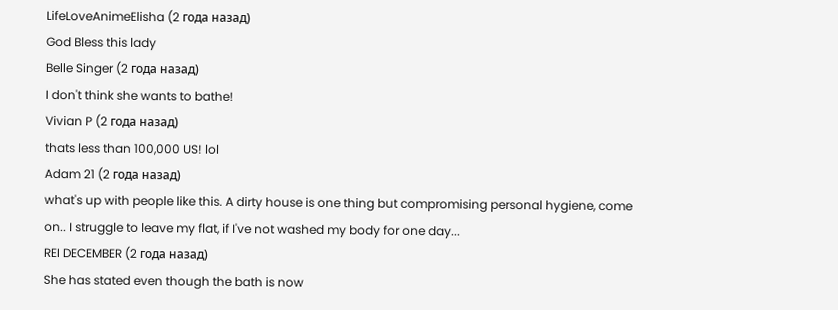LifeLoveAnimeElisha (2 года назад)
God Bless this lady
Belle Singer (2 года назад)
I don't think she wants to bathe!
Vivian P (2 года назад)
thats less than 100,000 US! lol
Adam 21 (2 года назад)
what's up with people like this. A dirty house is one thing but compromising personal hygiene, come on.. I struggle to leave my flat, if I've not washed my body for one day...
REI DECEMBER (2 года назад)
She has stated even though the bath is now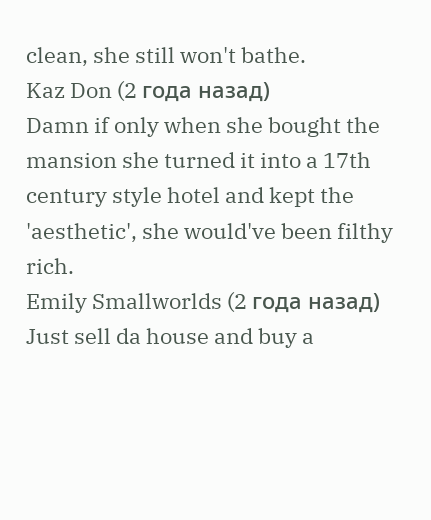clean, she still won't bathe.
Kaz Don (2 года назад)
Damn if only when she bought the mansion she turned it into a 17th century style hotel and kept the 'aesthetic', she would've been filthy rich.
Emily Smallworlds (2 года назад)
Just sell da house and buy a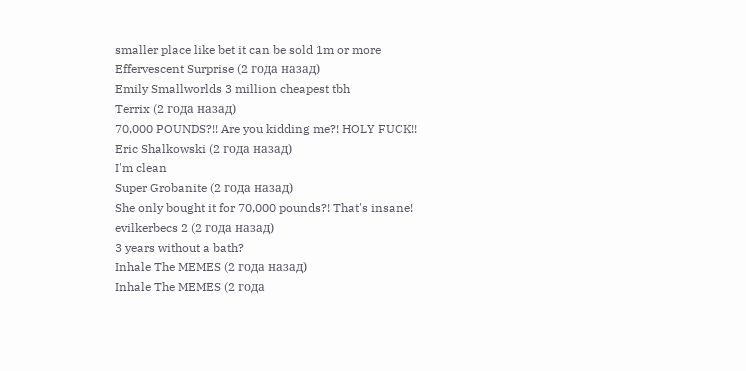smaller place like bet it can be sold 1m or more
Effervescent Surprise (2 года назад)
Emily Smallworlds 3 million cheapest tbh
Terrix (2 года назад)
70,000 POUNDS?!! Are you kidding me?! HOLY FUCK!!
Eric Shalkowski (2 года назад)
I'm clean
Super Grobanite (2 года назад)
She only bought it for 70,000 pounds?! That's insane!
evilkerbecs 2 (2 года назад)
3 years without a bath?
Inhale The MEMES (2 года назад)
Inhale The MEMES (2 года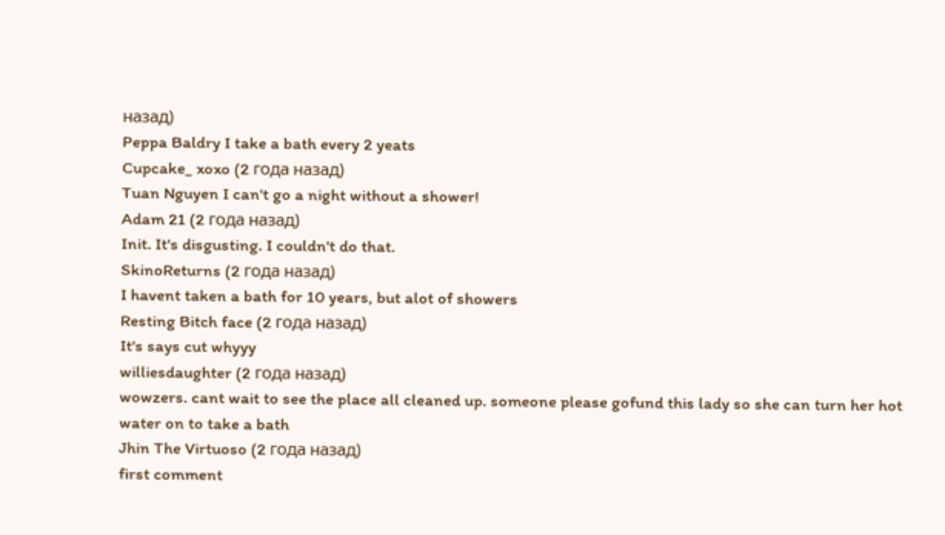назад)
Peppa Baldry I take a bath every 2 yeats
Cupcake_ xoxo (2 года назад)
Tuan Nguyen I can't go a night without a shower!
Adam 21 (2 года назад)
Init. It's disgusting. I couldn't do that.
SkinoReturns (2 года назад)
I havent taken a bath for 10 years, but alot of showers
Resting Bitch face (2 года назад)
It's says cut whyyy
williesdaughter (2 года назад)
wowzers. cant wait to see the place all cleaned up. someone please gofund this lady so she can turn her hot water on to take a bath
Jhin The Virtuoso (2 года назад)
first comment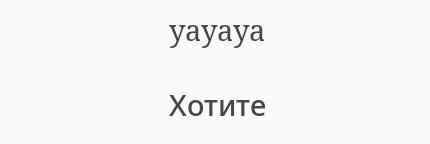yayaya

Хотите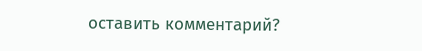оставить комментарий?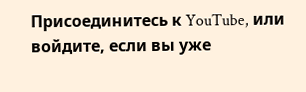Присоединитесь к YouTube, или войдите, если вы уже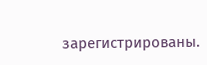зарегистрированы.